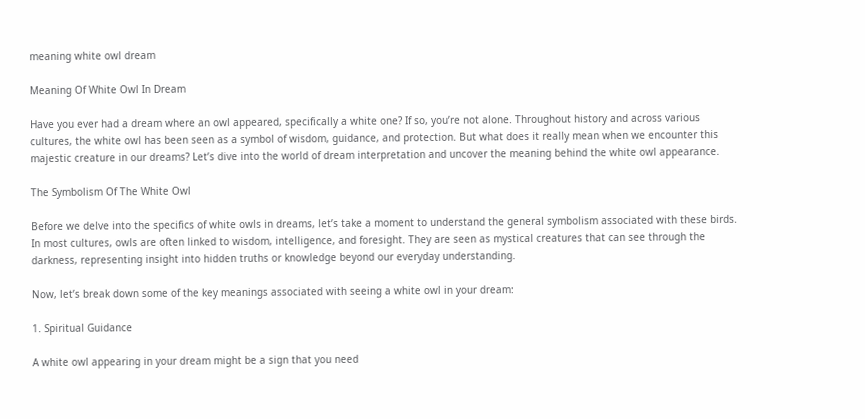meaning white owl dream

Meaning Of White Owl In Dream

Have you ever had a dream where an owl appeared, specifically a white one? If so, you’re not alone. Throughout history and across various cultures, the white owl has been seen as a symbol of wisdom, guidance, and protection. But what does it really mean when we encounter this majestic creature in our dreams? Let’s dive into the world of dream interpretation and uncover the meaning behind the white owl appearance.

The Symbolism Of The White Owl

Before we delve into the specifics of white owls in dreams, let’s take a moment to understand the general symbolism associated with these birds. In most cultures, owls are often linked to wisdom, intelligence, and foresight. They are seen as mystical creatures that can see through the darkness, representing insight into hidden truths or knowledge beyond our everyday understanding.

Now, let’s break down some of the key meanings associated with seeing a white owl in your dream:

1. Spiritual Guidance

A white owl appearing in your dream might be a sign that you need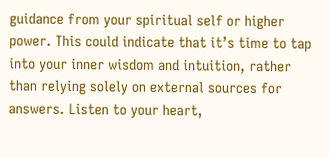guidance from your spiritual self or higher power. This could indicate that it’s time to tap into your inner wisdom and intuition, rather than relying solely on external sources for answers. Listen to your heart,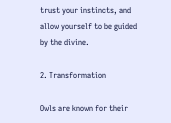trust your instincts, and allow yourself to be guided by the divine.

2. Transformation

Owls are known for their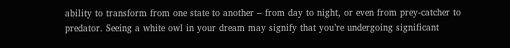ability to transform from one state to another – from day to night, or even from prey-catcher to predator. Seeing a white owl in your dream may signify that you’re undergoing significant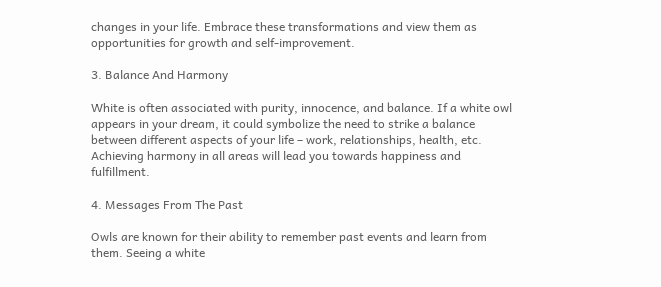changes in your life. Embrace these transformations and view them as opportunities for growth and self-improvement.

3. Balance And Harmony

White is often associated with purity, innocence, and balance. If a white owl appears in your dream, it could symbolize the need to strike a balance between different aspects of your life – work, relationships, health, etc. Achieving harmony in all areas will lead you towards happiness and fulfillment.

4. Messages From The Past

Owls are known for their ability to remember past events and learn from them. Seeing a white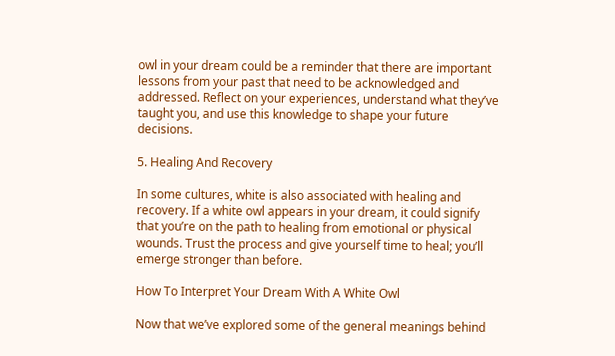owl in your dream could be a reminder that there are important lessons from your past that need to be acknowledged and addressed. Reflect on your experiences, understand what they’ve taught you, and use this knowledge to shape your future decisions.

5. Healing And Recovery

In some cultures, white is also associated with healing and recovery. If a white owl appears in your dream, it could signify that you’re on the path to healing from emotional or physical wounds. Trust the process and give yourself time to heal; you’ll emerge stronger than before.

How To Interpret Your Dream With A White Owl

Now that we’ve explored some of the general meanings behind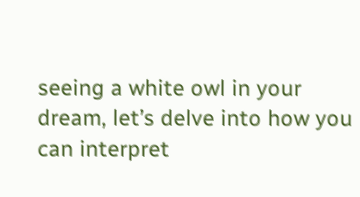seeing a white owl in your dream, let’s delve into how you can interpret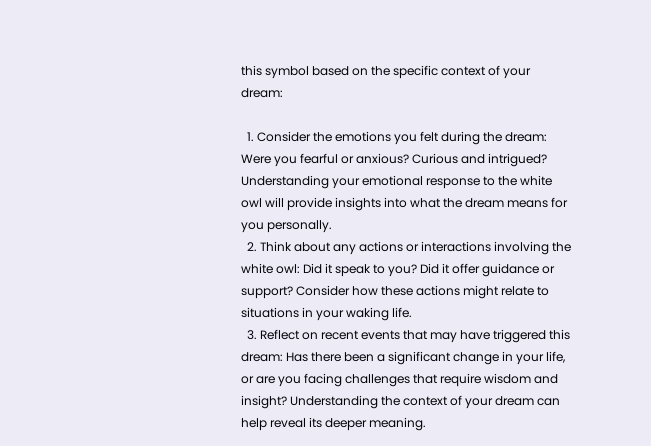this symbol based on the specific context of your dream:

  1. Consider the emotions you felt during the dream: Were you fearful or anxious? Curious and intrigued? Understanding your emotional response to the white owl will provide insights into what the dream means for you personally.
  2. Think about any actions or interactions involving the white owl: Did it speak to you? Did it offer guidance or support? Consider how these actions might relate to situations in your waking life.
  3. Reflect on recent events that may have triggered this dream: Has there been a significant change in your life, or are you facing challenges that require wisdom and insight? Understanding the context of your dream can help reveal its deeper meaning.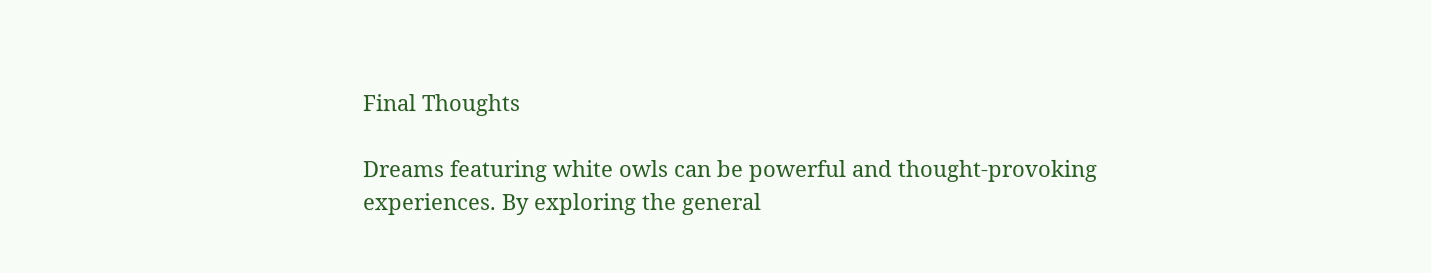Final Thoughts

Dreams featuring white owls can be powerful and thought-provoking experiences. By exploring the general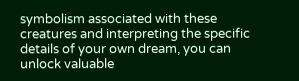symbolism associated with these creatures and interpreting the specific details of your own dream, you can unlock valuable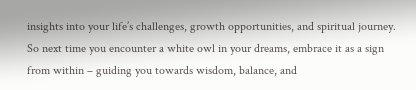insights into your life’s challenges, growth opportunities, and spiritual journey. So next time you encounter a white owl in your dreams, embrace it as a sign from within – guiding you towards wisdom, balance, and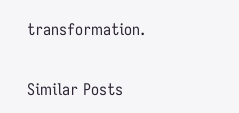transformation.

Similar Posts